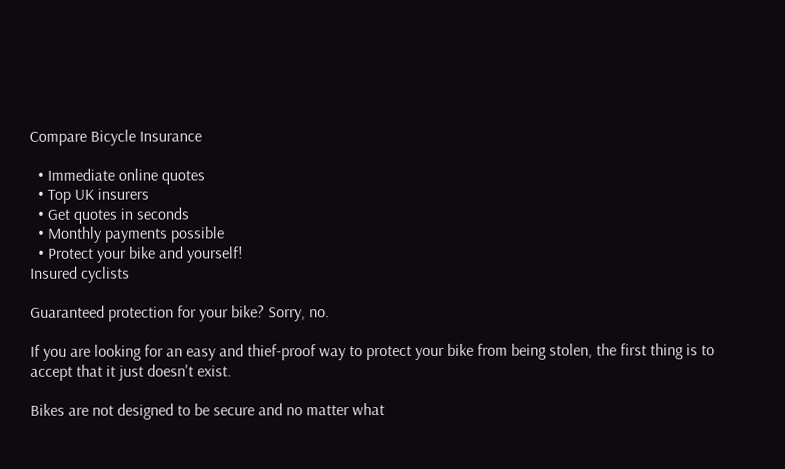Compare Bicycle Insurance

  • Immediate online quotes
  • Top UK insurers
  • Get quotes in seconds
  • Monthly payments possible
  • Protect your bike and yourself!
Insured cyclists

Guaranteed protection for your bike? Sorry, no.

If you are looking for an easy and thief-proof way to protect your bike from being stolen, the first thing is to accept that it just doesn't exist.

Bikes are not designed to be secure and no matter what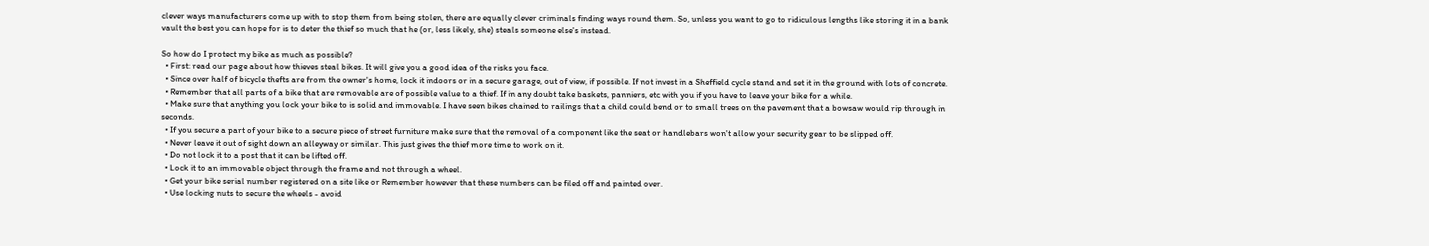clever ways manufacturers come up with to stop them from being stolen, there are equally clever criminals finding ways round them. So, unless you want to go to ridiculous lengths like storing it in a bank vault the best you can hope for is to deter the thief so much that he (or, less likely, she) steals someone else's instead.

So how do I protect my bike as much as possible?
  • First: read our page about how thieves steal bikes. It will give you a good idea of the risks you face.
  • Since over half of bicycle thefts are from the owner's home, lock it indoors or in a secure garage, out of view, if possible. If not invest in a Sheffield cycle stand and set it in the ground with lots of concrete.
  • Remember that all parts of a bike that are removable are of possible value to a thief. If in any doubt take baskets, panniers, etc with you if you have to leave your bike for a while.
  • Make sure that anything you lock your bike to is solid and immovable. I have seen bikes chained to railings that a child could bend or to small trees on the pavement that a bowsaw would rip through in seconds.
  • If you secure a part of your bike to a secure piece of street furniture make sure that the removal of a component like the seat or handlebars won't allow your security gear to be slipped off.
  • Never leave it out of sight down an alleyway or similar. This just gives the thief more time to work on it.
  • Do not lock it to a post that it can be lifted off.
  • Lock it to an immovable object through the frame and not through a wheel.
  • Get your bike serial number registered on a site like or Remember however that these numbers can be filed off and painted over.
  • Use locking nuts to secure the wheels - avoid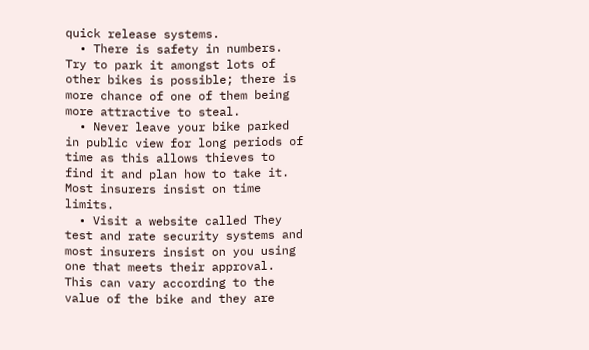quick release systems.
  • There is safety in numbers. Try to park it amongst lots of other bikes is possible; there is more chance of one of them being more attractive to steal.
  • Never leave your bike parked in public view for long periods of time as this allows thieves to find it and plan how to take it. Most insurers insist on time limits.
  • Visit a website called They test and rate security systems and most insurers insist on you using one that meets their approval. This can vary according to the value of the bike and they are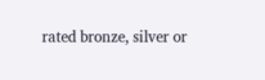rated bronze, silver or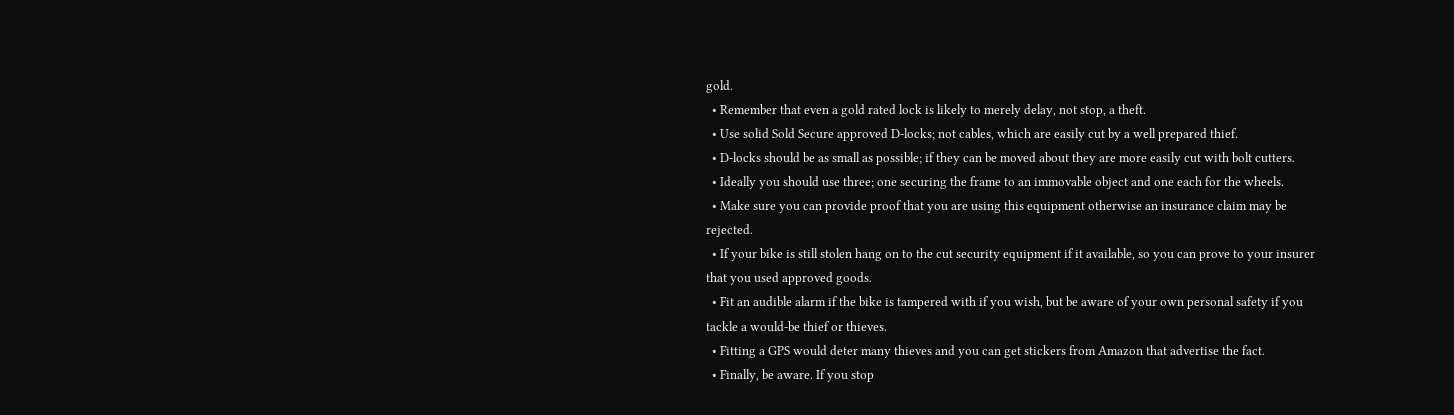gold.
  • Remember that even a gold rated lock is likely to merely delay, not stop, a theft.
  • Use solid Sold Secure approved D-locks; not cables, which are easily cut by a well prepared thief.
  • D-locks should be as small as possible; if they can be moved about they are more easily cut with bolt cutters.
  • Ideally you should use three; one securing the frame to an immovable object and one each for the wheels.
  • Make sure you can provide proof that you are using this equipment otherwise an insurance claim may be rejected.
  • If your bike is still stolen hang on to the cut security equipment if it available, so you can prove to your insurer that you used approved goods.
  • Fit an audible alarm if the bike is tampered with if you wish, but be aware of your own personal safety if you tackle a would-be thief or thieves.
  • Fitting a GPS would deter many thieves and you can get stickers from Amazon that advertise the fact.
  • Finally, be aware. If you stop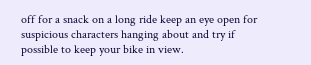off for a snack on a long ride keep an eye open for suspicious characters hanging about and try if possible to keep your bike in view.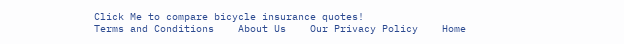Click Me to compare bicycle insurance quotes!
Terms and Conditions    About Us    Our Privacy Policy    Home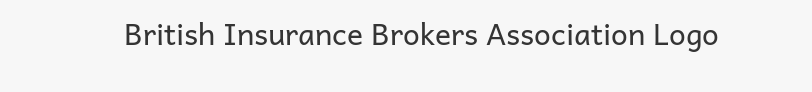British Insurance Brokers Association Logo